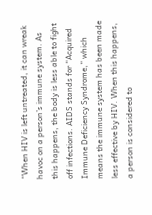“When HIV is left untreated, it can wreak havoc on a person’s immune system. As this happens, the body is less able to fight off infections. AIDS stands for “Acquired Immune Deficiency Syndrome,” which means the immune system has been made less effective by HIV. When this happens, a person is considered to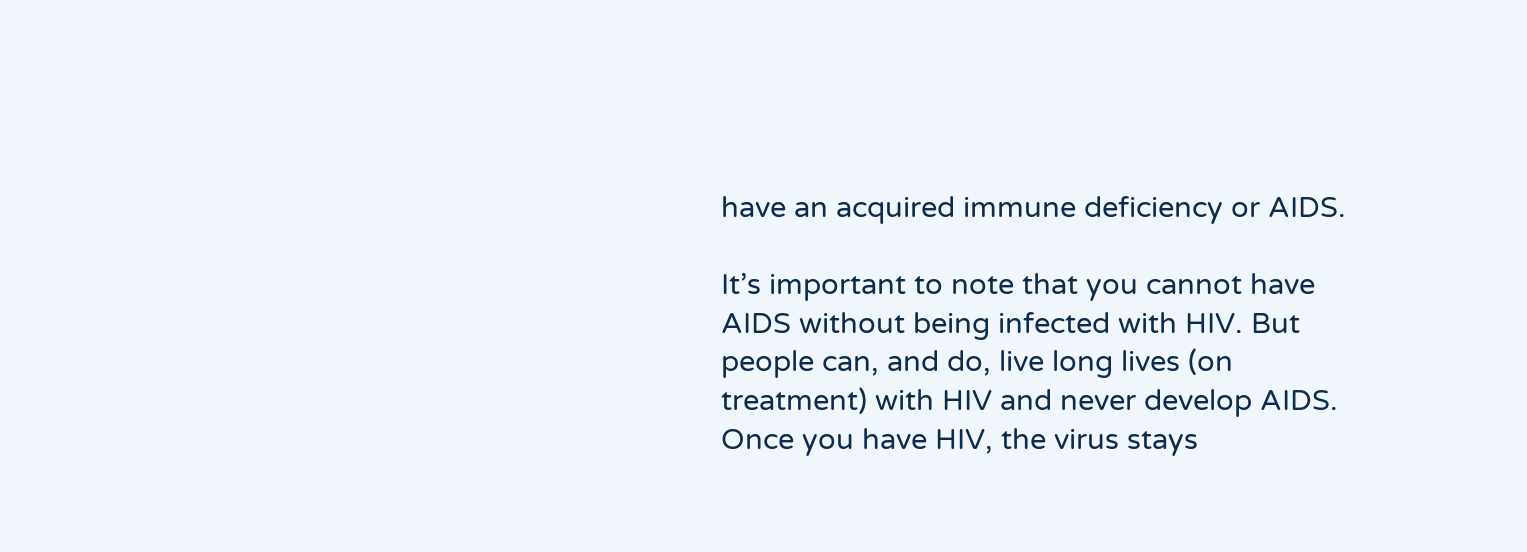have an acquired immune deficiency or AIDS.

It’s important to note that you cannot have AIDS without being infected with HIV. But people can, and do, live long lives (on treatment) with HIV and never develop AIDS.
Once you have HIV, the virus stays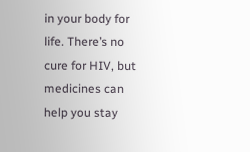in your body for life. There’s no cure for HIV, but medicines can help you stay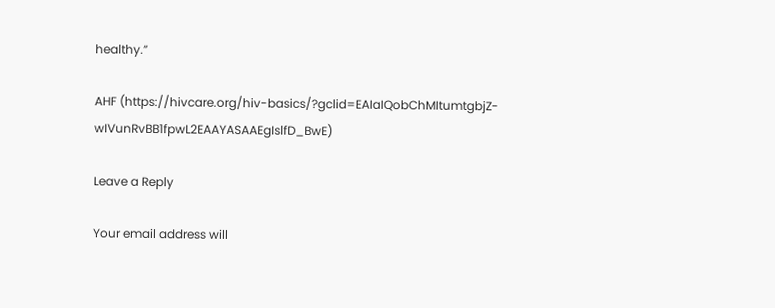healthy.”

AHF (https://hivcare.org/hiv-basics/?gclid=EAIaIQobChMItumtgbjZ-wIVunRvBB1fpwL2EAAYASAAEgIslfD_BwE)

Leave a Reply

Your email address will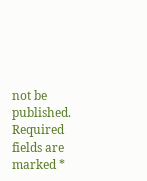not be published. Required fields are marked *